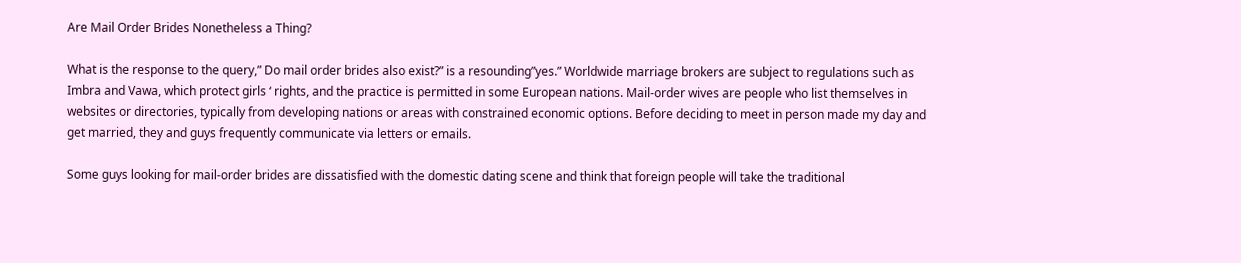Are Mail Order Brides Nonetheless a Thing?

What is the response to the query,” Do mail order brides also exist?” is a resounding”yes.” Worldwide marriage brokers are subject to regulations such as Imbra and Vawa, which protect girls ‘ rights, and the practice is permitted in some European nations. Mail-order wives are people who list themselves in websites or directories, typically from developing nations or areas with constrained economic options. Before deciding to meet in person made my day and get married, they and guys frequently communicate via letters or emails.

Some guys looking for mail-order brides are dissatisfied with the domestic dating scene and think that foreign people will take the traditional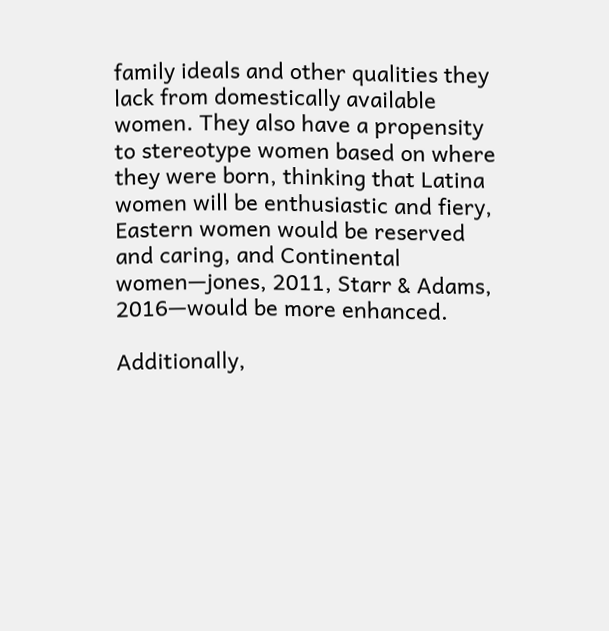family ideals and other qualities they lack from domestically available women. They also have a propensity to stereotype women based on where they were born, thinking that Latina women will be enthusiastic and fiery, Eastern women would be reserved and caring, and Continental women—jones, 2011, Starr & Adams, 2016—would be more enhanced.

Additionally,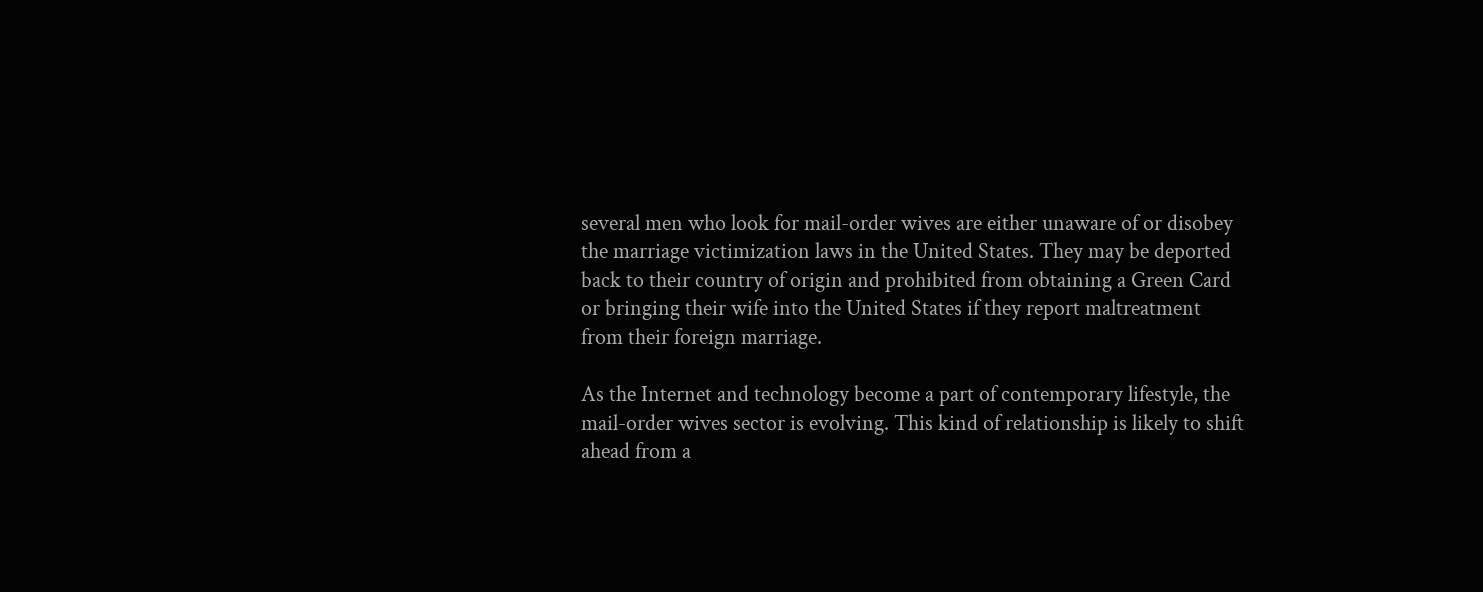several men who look for mail-order wives are either unaware of or disobey the marriage victimization laws in the United States. They may be deported back to their country of origin and prohibited from obtaining a Green Card or bringing their wife into the United States if they report maltreatment from their foreign marriage.

As the Internet and technology become a part of contemporary lifestyle, the mail-order wives sector is evolving. This kind of relationship is likely to shift ahead from a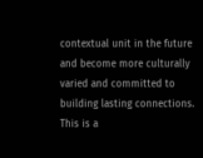contextual unit in the future and become more culturally varied and committed to building lasting connections. This is a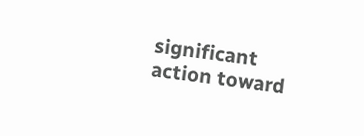significant action toward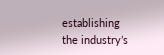establishing the industry’s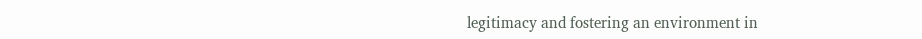legitimacy and fostering an environment in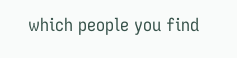which people you find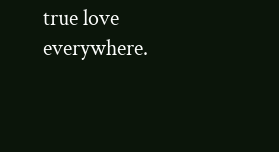true love everywhere.